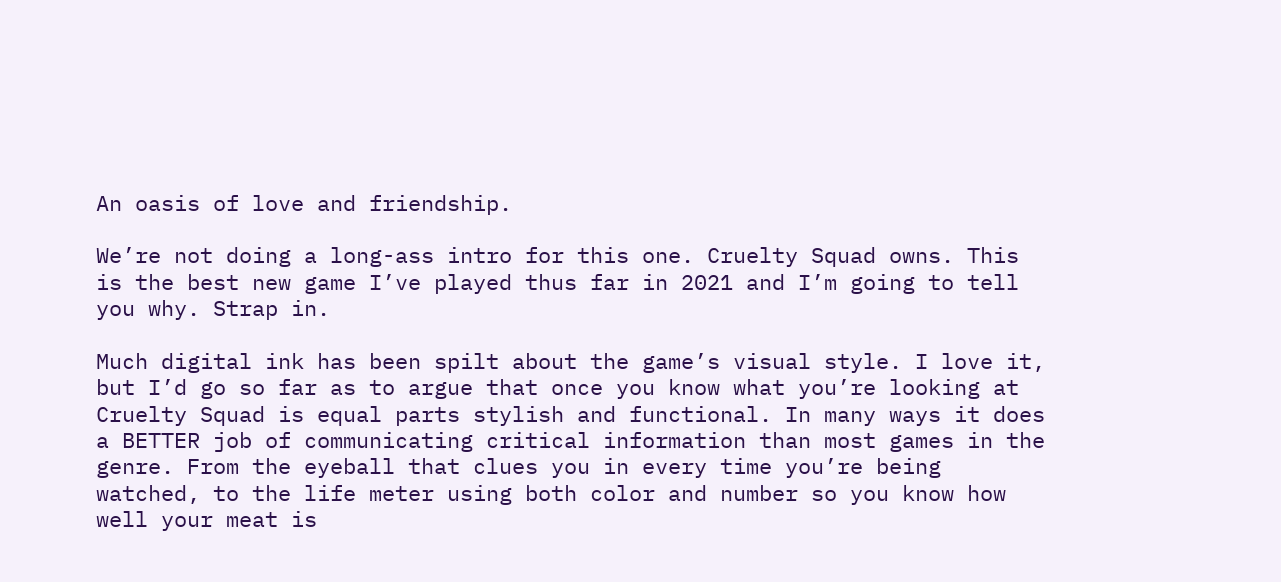An oasis of love and friendship.

We’re not doing a long-ass intro for this one. Cruelty Squad owns. This is the best new game I’ve played thus far in 2021 and I’m going to tell you why. Strap in.

Much digital ink has been spilt about the game’s visual style. I love it, but I’d go so far as to argue that once you know what you’re looking at Cruelty Squad is equal parts stylish and functional. In many ways it does a BETTER job of communicating critical information than most games in the genre. From the eyeball that clues you in every time you’re being watched, to the life meter using both color and number so you know how well your meat is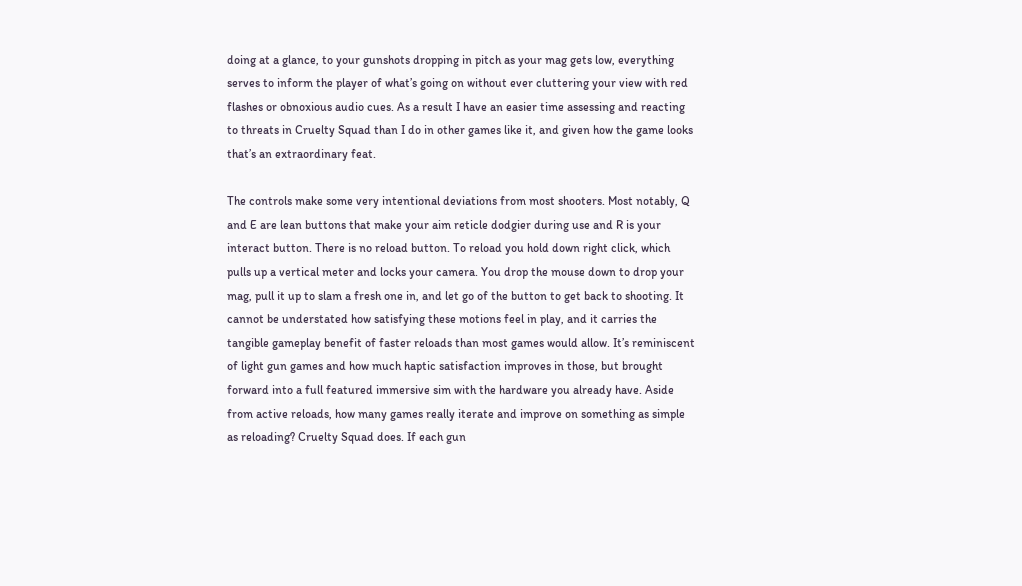doing at a glance, to your gunshots dropping in pitch as your mag gets low, everything serves to inform the player of what’s going on without ever cluttering your view with red flashes or obnoxious audio cues. As a result I have an easier time assessing and reacting to threats in Cruelty Squad than I do in other games like it, and given how the game looks that’s an extraordinary feat.

The controls make some very intentional deviations from most shooters. Most notably, Q and E are lean buttons that make your aim reticle dodgier during use and R is your interact button. There is no reload button. To reload you hold down right click, which pulls up a vertical meter and locks your camera. You drop the mouse down to drop your mag, pull it up to slam a fresh one in, and let go of the button to get back to shooting. It cannot be understated how satisfying these motions feel in play, and it carries the tangible gameplay benefit of faster reloads than most games would allow. It’s reminiscent of light gun games and how much haptic satisfaction improves in those, but brought forward into a full featured immersive sim with the hardware you already have. Aside from active reloads, how many games really iterate and improve on something as simple as reloading? Cruelty Squad does. If each gun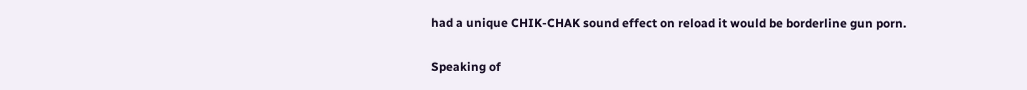had a unique CHIK-CHAK sound effect on reload it would be borderline gun porn.

Speaking of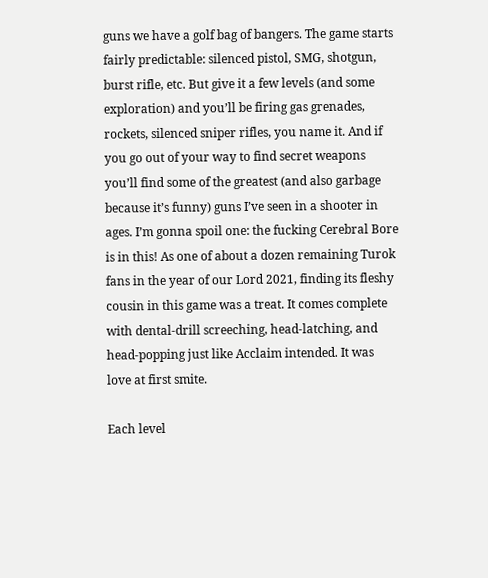guns we have a golf bag of bangers. The game starts fairly predictable: silenced pistol, SMG, shotgun, burst rifle, etc. But give it a few levels (and some exploration) and you’ll be firing gas grenades, rockets, silenced sniper rifles, you name it. And if you go out of your way to find secret weapons you’ll find some of the greatest (and also garbage because it’s funny) guns I’ve seen in a shooter in ages. I’m gonna spoil one: the fucking Cerebral Bore is in this! As one of about a dozen remaining Turok fans in the year of our Lord 2021, finding its fleshy cousin in this game was a treat. It comes complete with dental-drill screeching, head-latching, and head-popping just like Acclaim intended. It was love at first smite.

Each level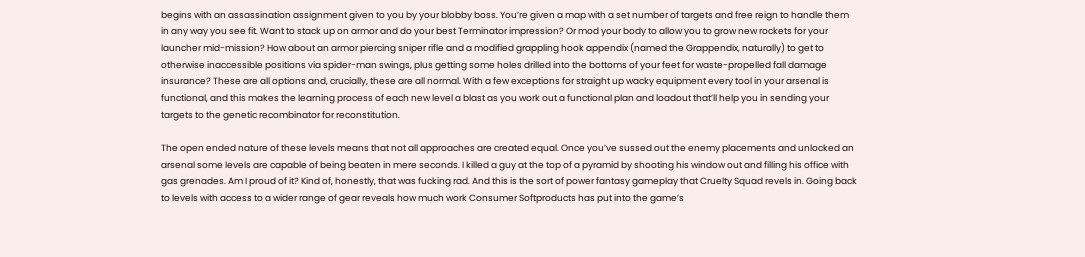begins with an assassination assignment given to you by your blobby boss. You’re given a map with a set number of targets and free reign to handle them in any way you see fit. Want to stack up on armor and do your best Terminator impression? Or mod your body to allow you to grow new rockets for your launcher mid-mission? How about an armor piercing sniper rifle and a modified grappling hook appendix (named the Grappendix, naturally) to get to otherwise inaccessible positions via spider-man swings, plus getting some holes drilled into the bottoms of your feet for waste-propelled fall damage insurance? These are all options and, crucially, these are all normal. With a few exceptions for straight up wacky equipment every tool in your arsenal is functional, and this makes the learning process of each new level a blast as you work out a functional plan and loadout that’ll help you in sending your targets to the genetic recombinator for reconstitution.

The open ended nature of these levels means that not all approaches are created equal. Once you’ve sussed out the enemy placements and unlocked an arsenal some levels are capable of being beaten in mere seconds. I killed a guy at the top of a pyramid by shooting his window out and filling his office with gas grenades. Am I proud of it? Kind of, honestly, that was fucking rad. And this is the sort of power fantasy gameplay that Cruelty Squad revels in. Going back to levels with access to a wider range of gear reveals how much work Consumer Softproducts has put into the game’s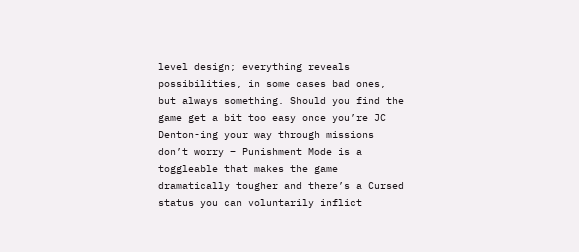level design; everything reveals possibilities, in some cases bad ones, but always something. Should you find the game get a bit too easy once you’re JC Denton-ing your way through missions don’t worry – Punishment Mode is a toggleable that makes the game dramatically tougher and there’s a Cursed status you can voluntarily inflict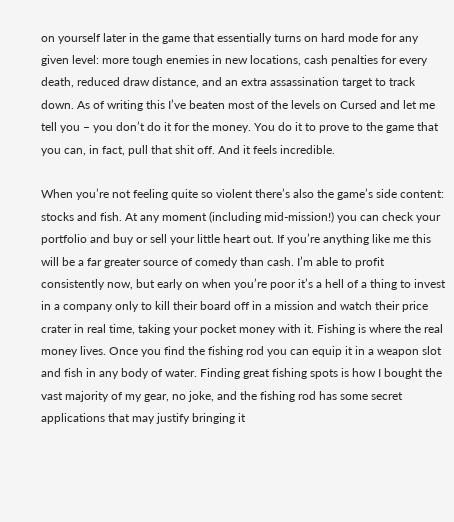on yourself later in the game that essentially turns on hard mode for any given level: more tough enemies in new locations, cash penalties for every death, reduced draw distance, and an extra assassination target to track down. As of writing this I’ve beaten most of the levels on Cursed and let me tell you – you don’t do it for the money. You do it to prove to the game that you can, in fact, pull that shit off. And it feels incredible.

When you’re not feeling quite so violent there’s also the game’s side content: stocks and fish. At any moment (including mid-mission!) you can check your portfolio and buy or sell your little heart out. If you’re anything like me this will be a far greater source of comedy than cash. I’m able to profit consistently now, but early on when you’re poor it’s a hell of a thing to invest in a company only to kill their board off in a mission and watch their price crater in real time, taking your pocket money with it. Fishing is where the real money lives. Once you find the fishing rod you can equip it in a weapon slot and fish in any body of water. Finding great fishing spots is how I bought the vast majority of my gear, no joke, and the fishing rod has some secret applications that may justify bringing it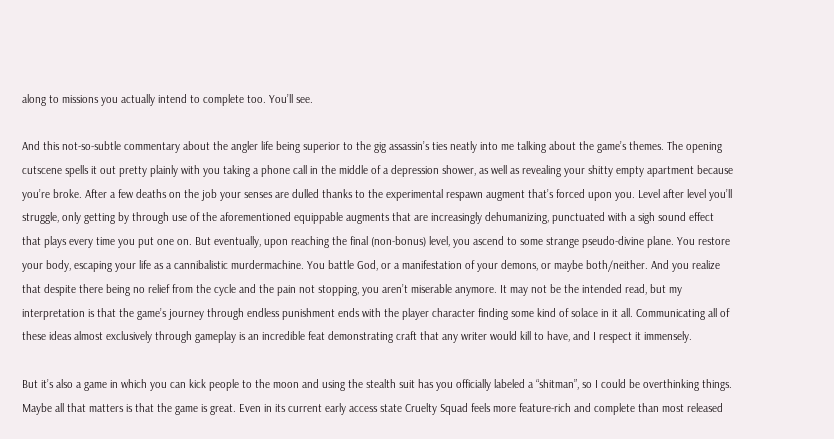along to missions you actually intend to complete too. You’ll see.

And this not-so-subtle commentary about the angler life being superior to the gig assassin’s ties neatly into me talking about the game’s themes. The opening cutscene spells it out pretty plainly with you taking a phone call in the middle of a depression shower, as well as revealing your shitty empty apartment because you’re broke. After a few deaths on the job your senses are dulled thanks to the experimental respawn augment that’s forced upon you. Level after level you’ll struggle, only getting by through use of the aforementioned equippable augments that are increasingly dehumanizing, punctuated with a sigh sound effect that plays every time you put one on. But eventually, upon reaching the final (non-bonus) level, you ascend to some strange pseudo-divine plane. You restore your body, escaping your life as a cannibalistic murdermachine. You battle God, or a manifestation of your demons, or maybe both/neither. And you realize that despite there being no relief from the cycle and the pain not stopping, you aren’t miserable anymore. It may not be the intended read, but my interpretation is that the game’s journey through endless punishment ends with the player character finding some kind of solace in it all. Communicating all of these ideas almost exclusively through gameplay is an incredible feat demonstrating craft that any writer would kill to have, and I respect it immensely.

But it’s also a game in which you can kick people to the moon and using the stealth suit has you officially labeled a “shitman”, so I could be overthinking things. Maybe all that matters is that the game is great. Even in its current early access state Cruelty Squad feels more feature-rich and complete than most released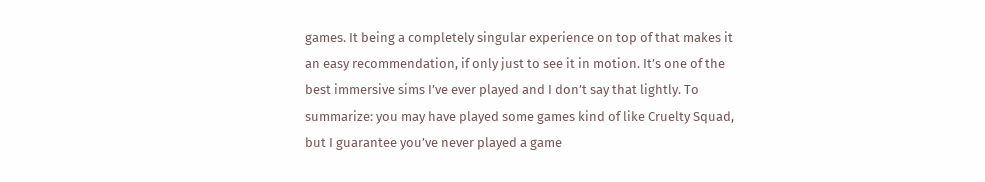games. It being a completely singular experience on top of that makes it an easy recommendation, if only just to see it in motion. It’s one of the best immersive sims I’ve ever played and I don’t say that lightly. To summarize: you may have played some games kind of like Cruelty Squad, but I guarantee you’ve never played a game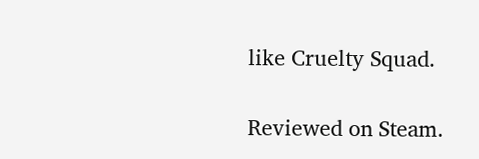like Cruelty Squad.

Reviewed on Steam.